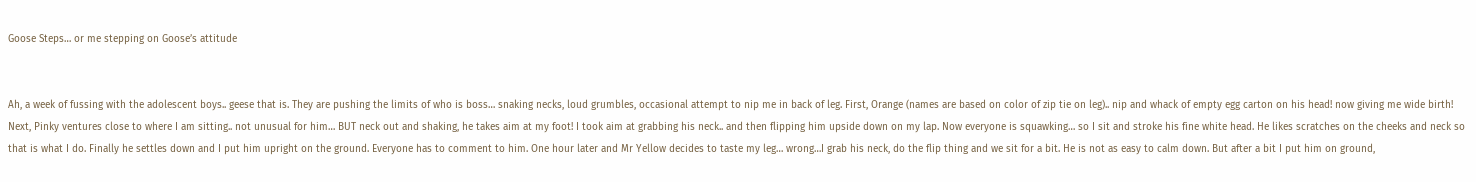Goose Steps… or me stepping on Goose’s attitude


Ah, a week of fussing with the adolescent boys.. geese that is. They are pushing the limits of who is boss… snaking necks, loud grumbles, occasional attempt to nip me in back of leg. First, Orange (names are based on color of zip tie on leg).. nip and whack of empty egg carton on his head! now giving me wide birth! Next, Pinky ventures close to where I am sitting.. not unusual for him… BUT neck out and shaking, he takes aim at my foot! I took aim at grabbing his neck.. and then flipping him upside down on my lap. Now everyone is squawking… so I sit and stroke his fine white head. He likes scratches on the cheeks and neck so that is what I do. Finally he settles down and I put him upright on the ground. Everyone has to comment to him. One hour later and Mr Yellow decides to taste my leg… wrong…I grab his neck, do the flip thing and we sit for a bit. He is not as easy to calm down. But after a bit I put him on ground,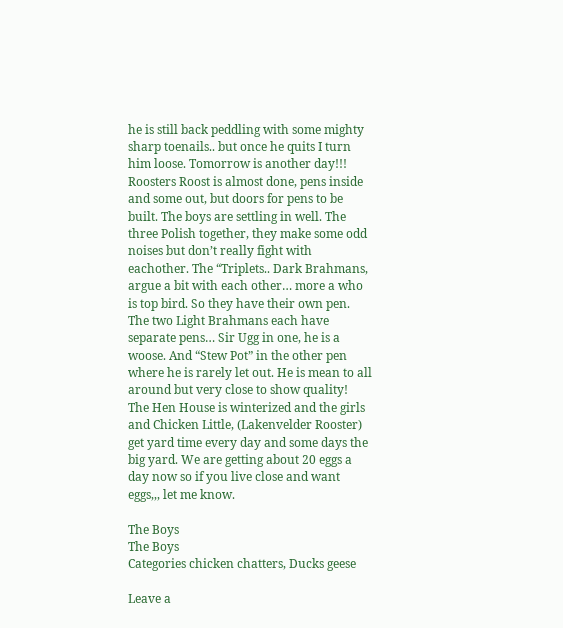he is still back peddling with some mighty sharp toenails.. but once he quits I turn him loose. Tomorrow is another day!!!
Roosters Roost is almost done, pens inside and some out, but doors for pens to be built. The boys are settling in well. The three Polish together, they make some odd noises but don’t really fight with eachother. The “Triplets.. Dark Brahmans, argue a bit with each other… more a who is top bird. So they have their own pen. The two Light Brahmans each have separate pens… Sir Ugg in one, he is a woose. And “Stew Pot” in the other pen where he is rarely let out. He is mean to all around but very close to show quality!
The Hen House is winterized and the girls and Chicken Little, (Lakenvelder Rooster) get yard time every day and some days the big yard. We are getting about 20 eggs a day now so if you live close and want eggs,,, let me know.

The Boys
The Boys
Categories chicken chatters, Ducks geese

Leave a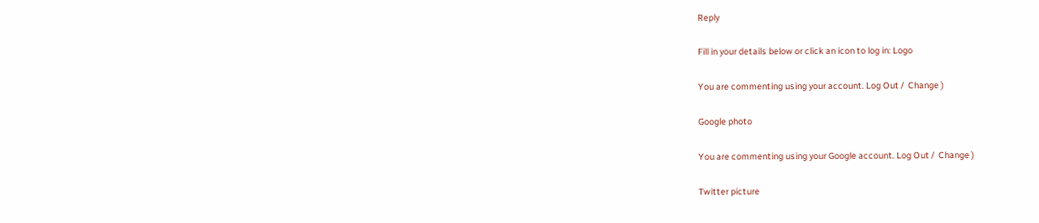Reply

Fill in your details below or click an icon to log in: Logo

You are commenting using your account. Log Out /  Change )

Google photo

You are commenting using your Google account. Log Out /  Change )

Twitter picture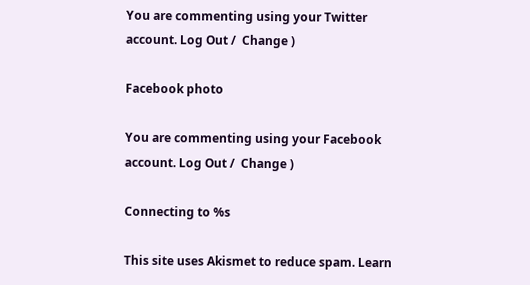You are commenting using your Twitter account. Log Out /  Change )

Facebook photo

You are commenting using your Facebook account. Log Out /  Change )

Connecting to %s

This site uses Akismet to reduce spam. Learn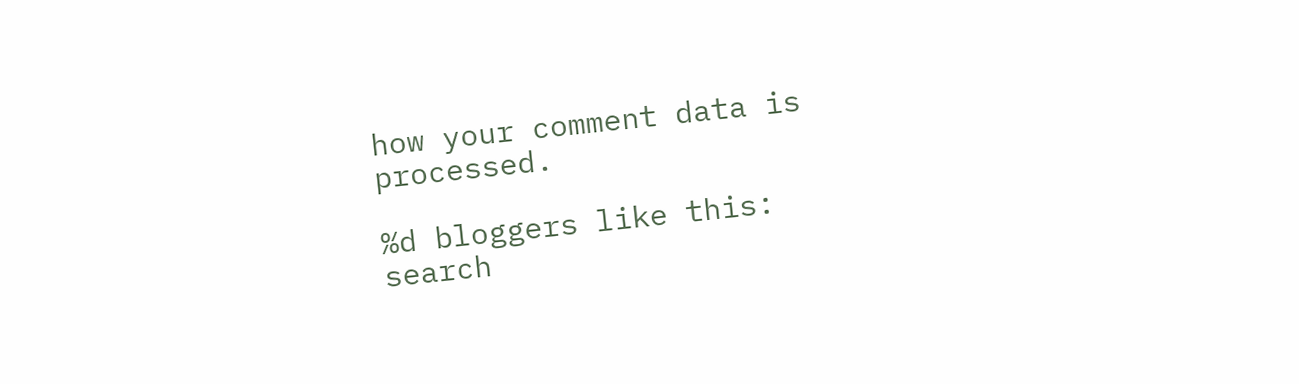how your comment data is processed.

%d bloggers like this:
search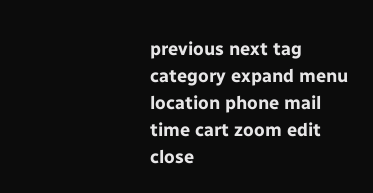previous next tag category expand menu location phone mail time cart zoom edit close